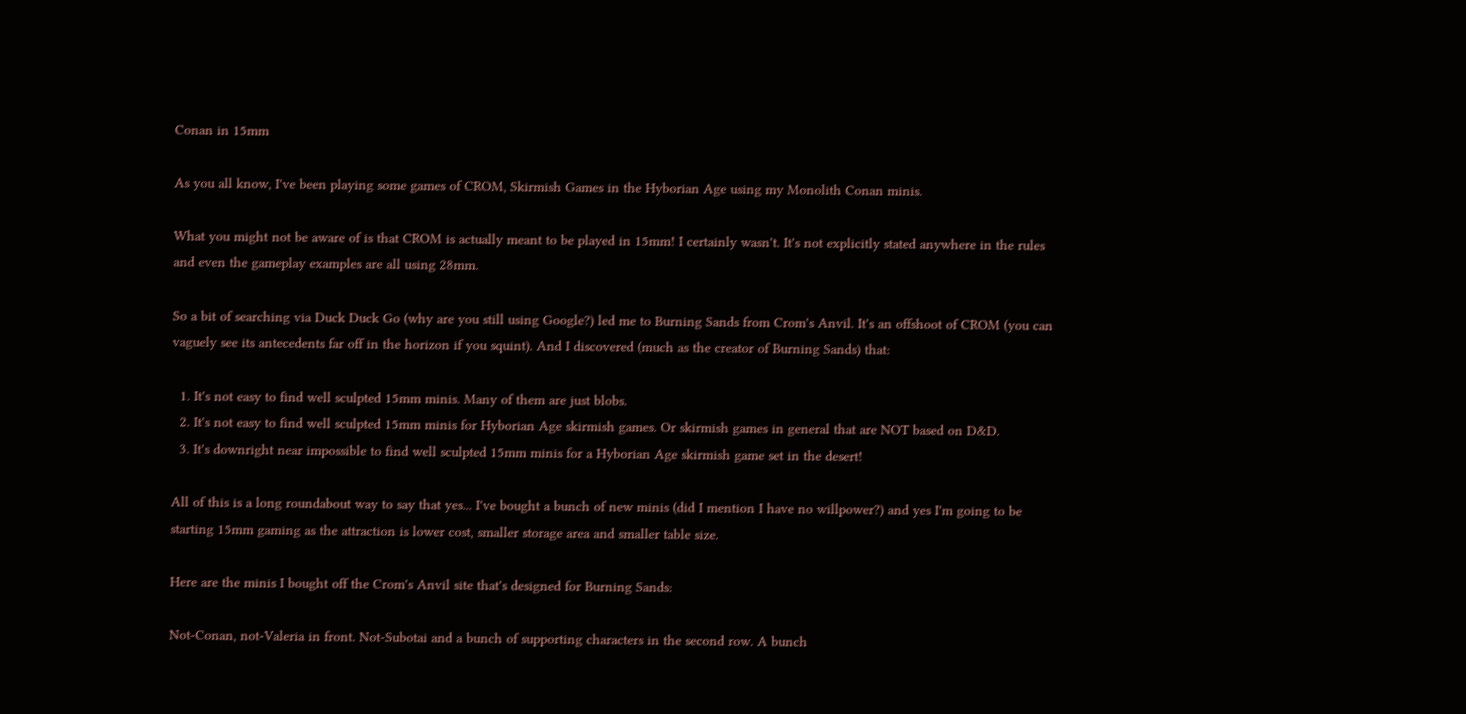Conan in 15mm

As you all know, I've been playing some games of CROM, Skirmish Games in the Hyborian Age using my Monolith Conan minis.

What you might not be aware of is that CROM is actually meant to be played in 15mm! I certainly wasn't. It's not explicitly stated anywhere in the rules and even the gameplay examples are all using 28mm.

So a bit of searching via Duck Duck Go (why are you still using Google?) led me to Burning Sands from Crom's Anvil. It's an offshoot of CROM (you can vaguely see its antecedents far off in the horizon if you squint). And I discovered (much as the creator of Burning Sands) that:

  1. It's not easy to find well sculpted 15mm minis. Many of them are just blobs.
  2. It's not easy to find well sculpted 15mm minis for Hyborian Age skirmish games. Or skirmish games in general that are NOT based on D&D.
  3. It's downright near impossible to find well sculpted 15mm minis for a Hyborian Age skirmish game set in the desert!

All of this is a long roundabout way to say that yes... I've bought a bunch of new minis (did I mention I have no willpower?) and yes I'm going to be starting 15mm gaming as the attraction is lower cost, smaller storage area and smaller table size.

Here are the minis I bought off the Crom's Anvil site that's designed for Burning Sands:

Not-Conan, not-Valeria in front. Not-Subotai and a bunch of supporting characters in the second row. A bunch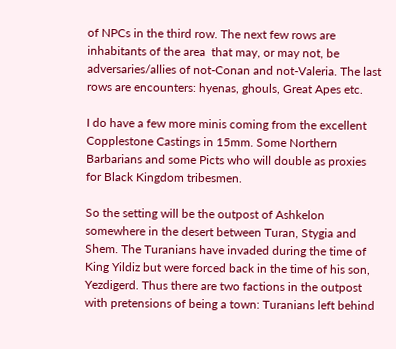of NPCs in the third row. The next few rows are inhabitants of the area  that may, or may not, be adversaries/allies of not-Conan and not-Valeria. The last rows are encounters: hyenas, ghouls, Great Apes etc.

I do have a few more minis coming from the excellent Copplestone Castings in 15mm. Some Northern Barbarians and some Picts who will double as proxies for Black Kingdom tribesmen.

So the setting will be the outpost of Ashkelon somewhere in the desert between Turan, Stygia and Shem. The Turanians have invaded during the time of King Yildiz but were forced back in the time of his son, Yezdigerd. Thus there are two factions in the outpost with pretensions of being a town: Turanians left behind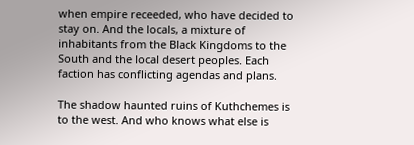when empire receeded, who have decided to stay on. And the locals, a mixture of inhabitants from the Black Kingdoms to the South and the local desert peoples. Each faction has conflicting agendas and plans.

The shadow haunted ruins of Kuthchemes is to the west. And who knows what else is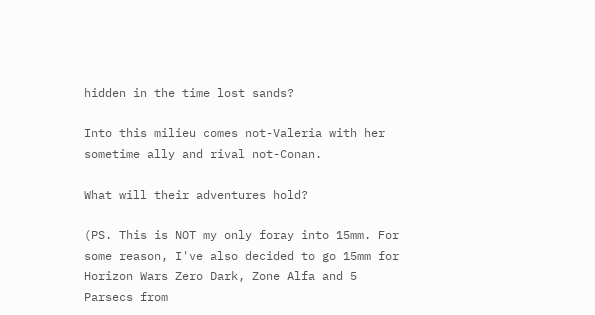hidden in the time lost sands?

Into this milieu comes not-Valeria with her sometime ally and rival not-Conan.

What will their adventures hold?

(PS. This is NOT my only foray into 15mm. For some reason, I've also decided to go 15mm for Horizon Wars Zero Dark, Zone Alfa and 5 Parsecs from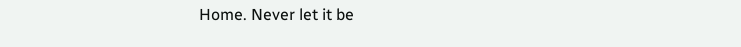Home. Never let it be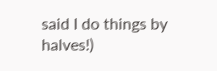said I do things by halves!)